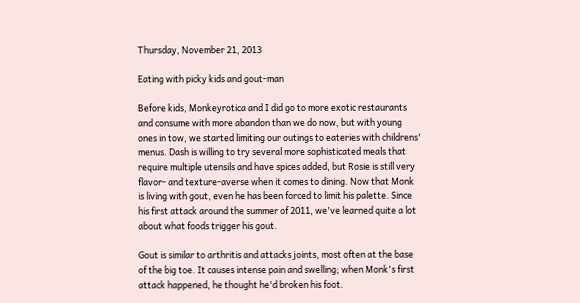Thursday, November 21, 2013

Eating with picky kids and gout-man

Before kids, Monkeyrotica and I did go to more exotic restaurants and consume with more abandon than we do now, but with young ones in tow, we started limiting our outings to eateries with childrens' menus. Dash is willing to try several more sophisticated meals that require multiple utensils and have spices added, but Rosie is still very flavor- and texture-averse when it comes to dining. Now that Monk is living with gout, even he has been forced to limit his palette. Since his first attack around the summer of 2011, we've learned quite a lot about what foods trigger his gout.

Gout is similar to arthritis and attacks joints, most often at the base of the big toe. It causes intense pain and swelling; when Monk's first attack happened, he thought he'd broken his foot.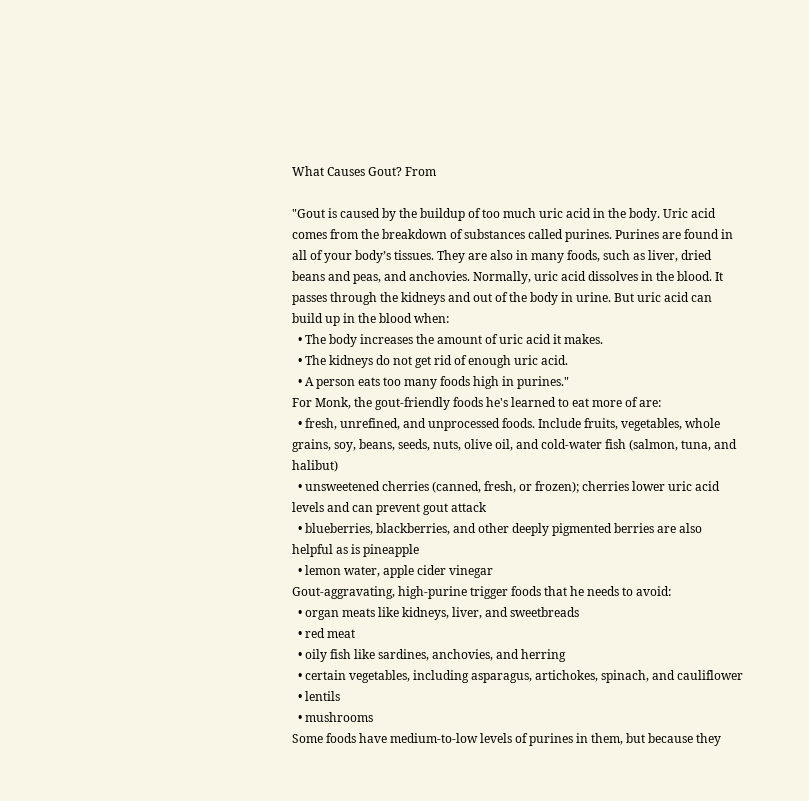What Causes Gout? From

"Gout is caused by the buildup of too much uric acid in the body. Uric acid comes from the breakdown of substances called purines. Purines are found in all of your body’s tissues. They are also in many foods, such as liver, dried beans and peas, and anchovies. Normally, uric acid dissolves in the blood. It passes through the kidneys and out of the body in urine. But uric acid can build up in the blood when:
  • The body increases the amount of uric acid it makes.
  • The kidneys do not get rid of enough uric acid.
  • A person eats too many foods high in purines."
For Monk, the gout-friendly foods he's learned to eat more of are:
  • fresh, unrefined, and unprocessed foods. Include fruits, vegetables, whole grains, soy, beans, seeds, nuts, olive oil, and cold-water fish (salmon, tuna, and halibut)
  • unsweetened cherries (canned, fresh, or frozen); cherries lower uric acid levels and can prevent gout attack
  • blueberries, blackberries, and other deeply pigmented berries are also helpful as is pineapple
  • lemon water, apple cider vinegar
Gout-aggravating, high-purine trigger foods that he needs to avoid:
  • organ meats like kidneys, liver, and sweetbreads
  • red meat
  • oily fish like sardines, anchovies, and herring
  • certain vegetables, including asparagus, artichokes, spinach, and cauliflower
  • lentils
  • mushrooms
Some foods have medium-to-low levels of purines in them, but because they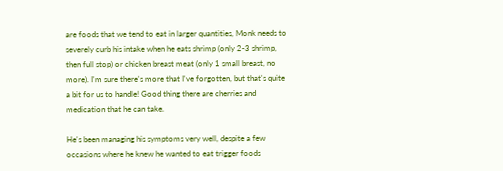are foods that we tend to eat in larger quantities, Monk needs to severely curb his intake when he eats shrimp (only 2-3 shrimp, then full stop) or chicken breast meat (only 1 small breast, no more). I'm sure there's more that I've forgotten, but that's quite a bit for us to handle! Good thing there are cherries and medication that he can take.

He's been managing his symptoms very well, despite a few occasions where he knew he wanted to eat trigger foods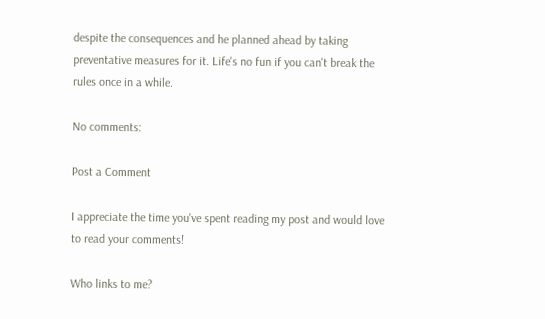despite the consequences and he planned ahead by taking preventative measures for it. Life's no fun if you can't break the rules once in a while.

No comments:

Post a Comment

I appreciate the time you've spent reading my post and would love to read your comments!

Who links to me?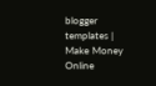blogger templates | Make Money Online